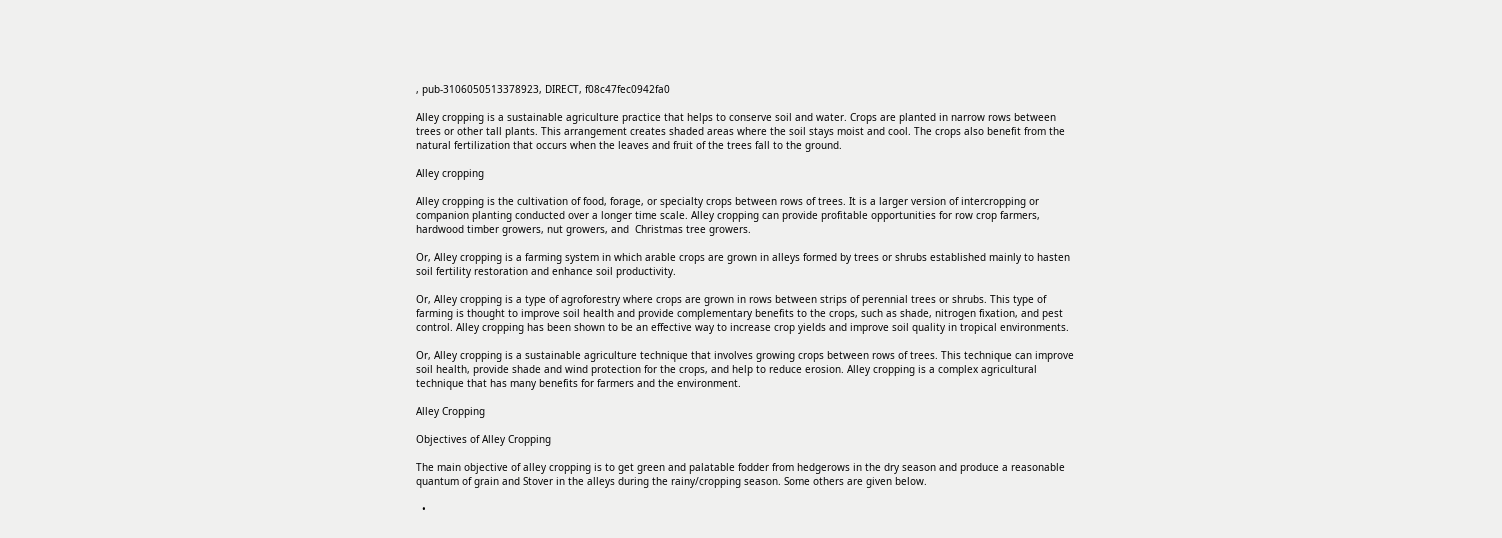, pub-3106050513378923, DIRECT, f08c47fec0942fa0

Alley cropping is a sustainable agriculture practice that helps to conserve soil and water. Crops are planted in narrow rows between trees or other tall plants. This arrangement creates shaded areas where the soil stays moist and cool. The crops also benefit from the natural fertilization that occurs when the leaves and fruit of the trees fall to the ground.

Alley cropping

Alley cropping is the cultivation of food, forage, or specialty crops between rows of trees. It is a larger version of intercropping or companion planting conducted over a longer time scale. Alley cropping can provide profitable opportunities for row crop farmers, hardwood timber growers, nut growers, and  Christmas tree growers.

Or, Alley cropping is a farming system in which arable crops are grown in alleys formed by trees or shrubs established mainly to hasten soil fertility restoration and enhance soil productivity.

Or, Alley cropping is a type of agroforestry where crops are grown in rows between strips of perennial trees or shrubs. This type of farming is thought to improve soil health and provide complementary benefits to the crops, such as shade, nitrogen fixation, and pest control. Alley cropping has been shown to be an effective way to increase crop yields and improve soil quality in tropical environments.

Or, Alley cropping is a sustainable agriculture technique that involves growing crops between rows of trees. This technique can improve soil health, provide shade and wind protection for the crops, and help to reduce erosion. Alley cropping is a complex agricultural technique that has many benefits for farmers and the environment.

Alley Cropping

Objectives of Alley Cropping

The main objective of alley cropping is to get green and palatable fodder from hedgerows in the dry season and produce a reasonable quantum of grain and Stover in the alleys during the rainy/cropping season. Some others are given below.

  •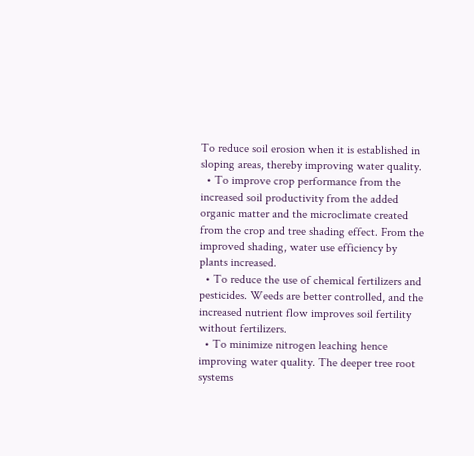To reduce soil erosion when it is established in sloping areas, thereby improving water quality.
  • To improve crop performance from the increased soil productivity from the added organic matter and the microclimate created from the crop and tree shading effect. From the improved shading, water use efficiency by plants increased.
  • To reduce the use of chemical fertilizers and pesticides. Weeds are better controlled, and the increased nutrient flow improves soil fertility without fertilizers.
  • To minimize nitrogen leaching hence improving water quality. The deeper tree root systems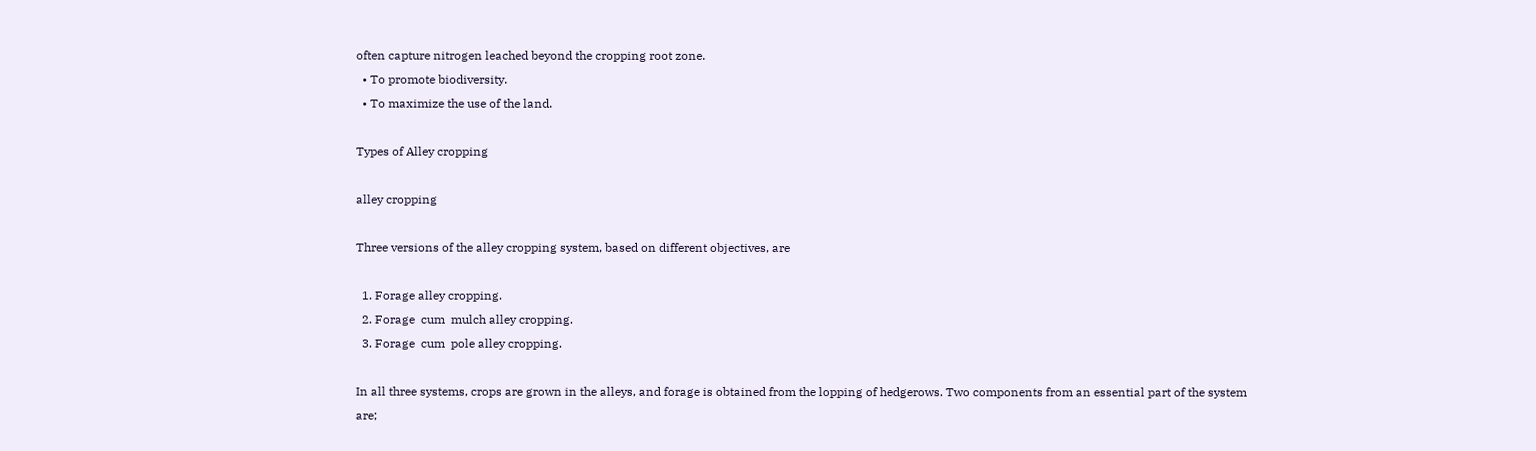often capture nitrogen leached beyond the cropping root zone.
  • To promote biodiversity.
  • To maximize the use of the land.

Types of Alley cropping

alley cropping

Three versions of the alley cropping system, based on different objectives, are

  1. Forage alley cropping.
  2. Forage  cum  mulch alley cropping.
  3. Forage  cum  pole alley cropping.

In all three systems, crops are grown in the alleys, and forage is obtained from the lopping of hedgerows. Two components from an essential part of the system are;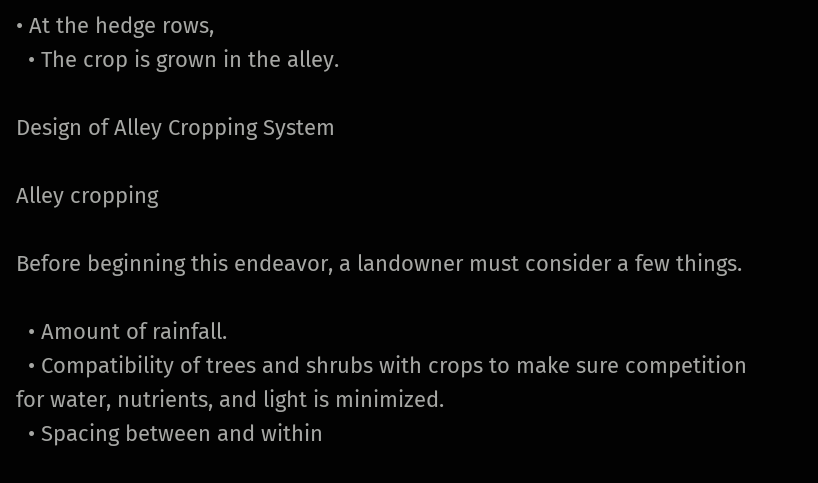• At the hedge rows,
  • The crop is grown in the alley.

Design of Alley Cropping System

Alley cropping

Before beginning this endeavor, a landowner must consider a few things.

  • Amount of rainfall.
  • Compatibility of trees and shrubs with crops to make sure competition for water, nutrients, and light is minimized.
  • Spacing between and within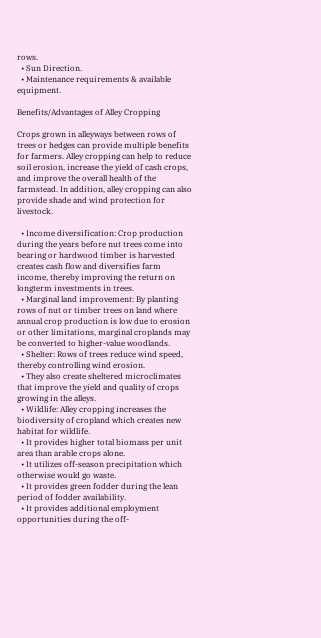rows.
  • Sun Direction.
  • Maintenance requirements & available equipment.

Benefits/Advantages of Alley Cropping

Crops grown in alleyways between rows of trees or hedges can provide multiple benefits for farmers. Alley cropping can help to reduce soil erosion, increase the yield of cash crops, and improve the overall health of the farmstead. In addition, alley cropping can also provide shade and wind protection for livestock.

  • Income diversification: Crop production during the years before nut trees come into bearing or hardwood timber is harvested creates cash flow and diversifies farm income, thereby improving the return on longterm investments in trees.
  • Marginal land improvement: By planting rows of nut or timber trees on land where annual crop production is low due to erosion or other limitations, marginal croplands may be converted to higher-value woodlands.
  • Shelter: Rows of trees reduce wind speed, thereby controlling wind erosion.
  • They also create sheltered microclimates that improve the yield and quality of crops growing in the alleys.
  • Wildlife: Alley cropping increases the biodiversity of cropland which creates new habitat for wildlife.
  • It provides higher total biomass per unit area than arable crops alone.
  • It utilizes off-season precipitation which otherwise would go waste.
  • It provides green fodder during the lean period of fodder availability.
  • It provides additional employment opportunities during the off-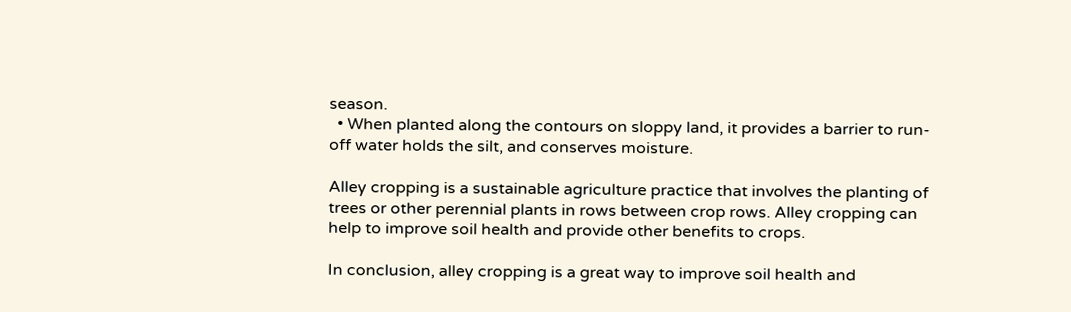season.
  • When planted along the contours on sloppy land, it provides a barrier to run-off water holds the silt, and conserves moisture.

Alley cropping is a sustainable agriculture practice that involves the planting of trees or other perennial plants in rows between crop rows. Alley cropping can help to improve soil health and provide other benefits to crops.

In conclusion, alley cropping is a great way to improve soil health and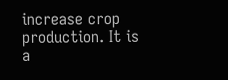increase crop production. It is a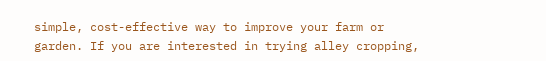simple, cost-effective way to improve your farm or garden. If you are interested in trying alley cropping,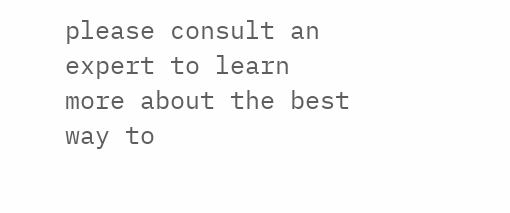please consult an expert to learn more about the best way to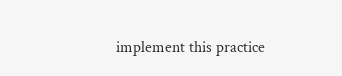implement this practice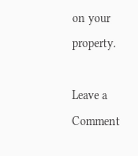on your property.

Leave a Comment